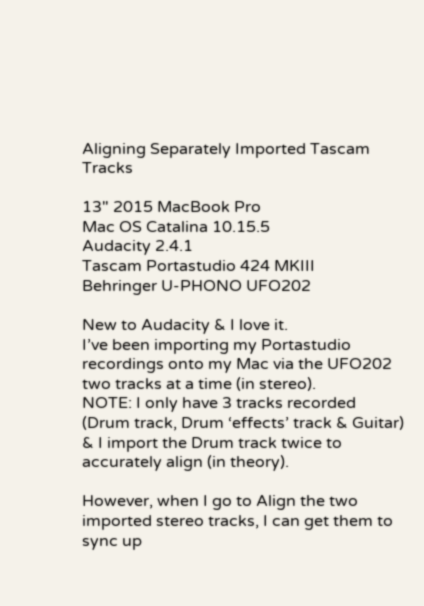Aligning Separately Imported Tascam Tracks

13" 2015 MacBook Pro
Mac OS Catalina 10.15.5
Audacity 2.4.1
Tascam Portastudio 424 MKIII
Behringer U-PHONO UFO202

New to Audacity & I love it.
I’ve been importing my Portastudio recordings onto my Mac via the UFO202 two tracks at a time (in stereo).
NOTE: I only have 3 tracks recorded (Drum track, Drum ‘effects’ track & Guitar) & I import the Drum track twice to accurately align (in theory).

However, when I go to Align the two imported stereo tracks, I can get them to sync up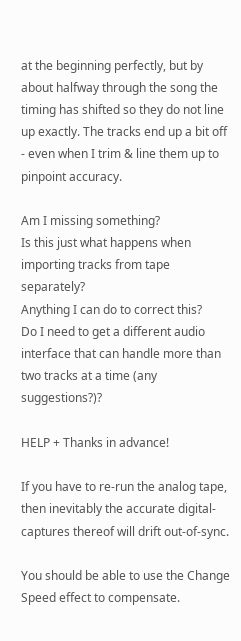at the beginning perfectly, but by about halfway through the song the timing has shifted so they do not line up exactly. The tracks end up a bit off - even when I trim & line them up to pinpoint accuracy.

Am I missing something?
Is this just what happens when importing tracks from tape separately?
Anything I can do to correct this?
Do I need to get a different audio interface that can handle more than two tracks at a time (any suggestions?)?

HELP + Thanks in advance!

If you have to re-run the analog tape,
then inevitably the accurate digital-captures thereof will drift out-of-sync.

You should be able to use the Change Speed effect to compensate.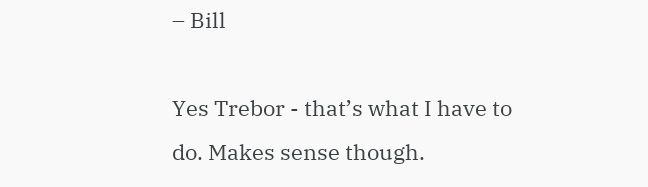– Bill

Yes Trebor - that’s what I have to do. Makes sense though.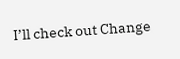I’ll check out Change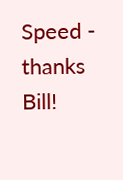Speed - thanks Bill!